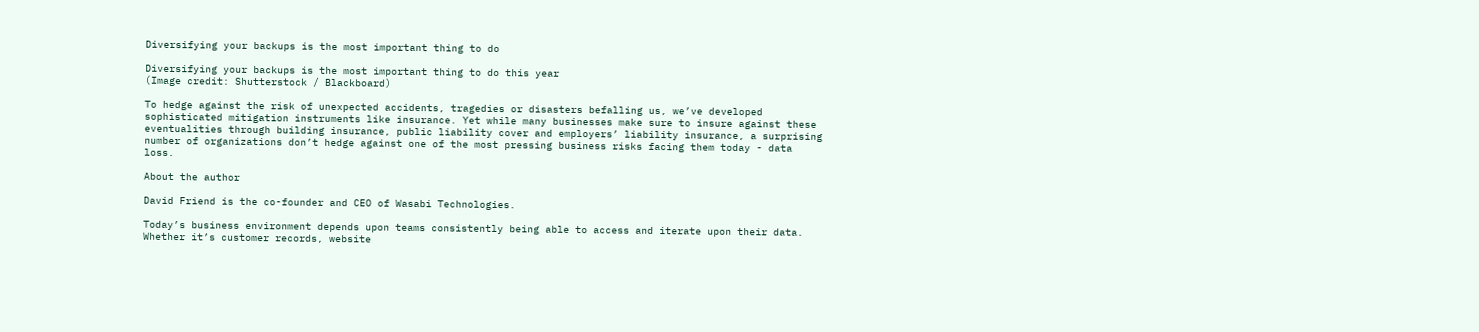Diversifying your backups is the most important thing to do

Diversifying your backups is the most important thing to do this year
(Image credit: Shutterstock / Blackboard)

To hedge against the risk of unexpected accidents, tragedies or disasters befalling us, we’ve developed sophisticated mitigation instruments like insurance. Yet while many businesses make sure to insure against these eventualities through building insurance, public liability cover and employers’ liability insurance, a surprising number of organizations don’t hedge against one of the most pressing business risks facing them today - data loss.

About the author

David Friend is the co-founder and CEO of Wasabi Technologies.

Today’s business environment depends upon teams consistently being able to access and iterate upon their data. Whether it’s customer records, website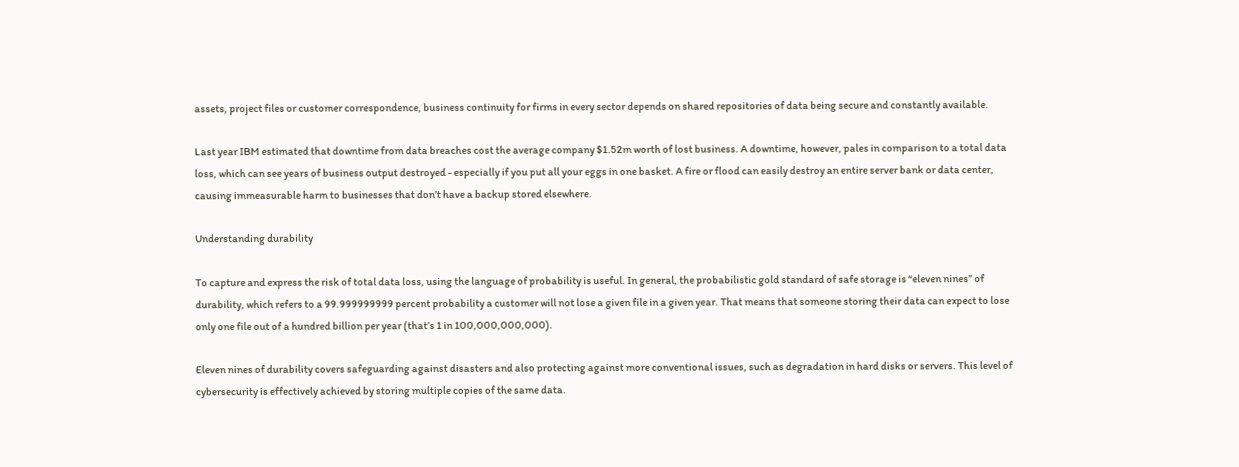assets, project files or customer correspondence, business continuity for firms in every sector depends on shared repositories of data being secure and constantly available.

Last year IBM estimated that downtime from data breaches cost the average company $1.52m worth of lost business. A downtime, however, pales in comparison to a total data loss, which can see years of business output destroyed - especially if you put all your eggs in one basket. A fire or flood can easily destroy an entire server bank or data center, causing immeasurable harm to businesses that don’t have a backup stored elsewhere.

Understanding durability

To capture and express the risk of total data loss, using the language of probability is useful. In general, the probabilistic gold standard of safe storage is “eleven nines” of durability, which refers to a 99.999999999 percent probability a customer will not lose a given file in a given year. That means that someone storing their data can expect to lose only one file out of a hundred billion per year (that’s 1 in 100,000,000,000).

Eleven nines of durability covers safeguarding against disasters and also protecting against more conventional issues, such as degradation in hard disks or servers. This level of cybersecurity is effectively achieved by storing multiple copies of the same data.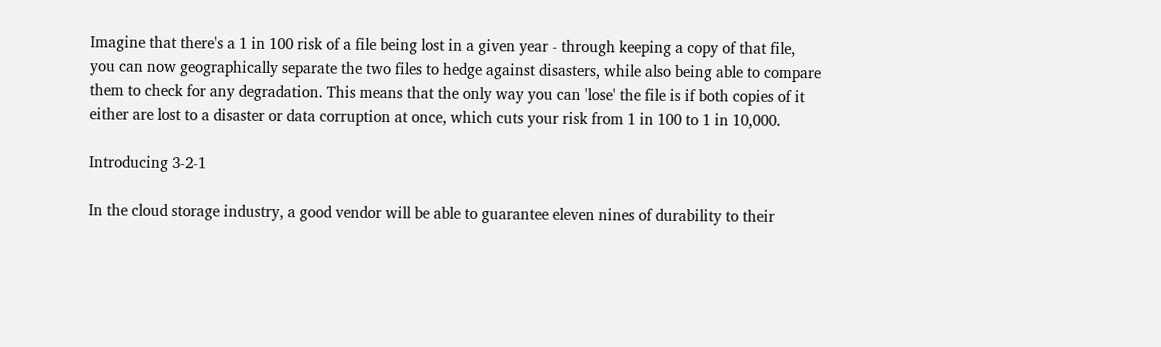Imagine that there's a 1 in 100 risk of a file being lost in a given year - through keeping a copy of that file, you can now geographically separate the two files to hedge against disasters, while also being able to compare them to check for any degradation. This means that the only way you can 'lose' the file is if both copies of it either are lost to a disaster or data corruption at once, which cuts your risk from 1 in 100 to 1 in 10,000.

Introducing 3-2-1

In the cloud storage industry, a good vendor will be able to guarantee eleven nines of durability to their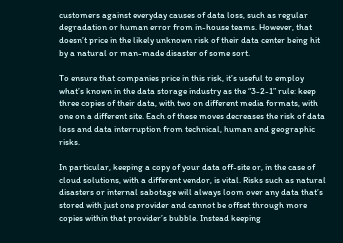customers against everyday causes of data loss, such as regular degradation or human error from in-house teams. However, that doesn’t price in the likely unknown risk of their data center being hit by a natural or man-made disaster of some sort.

To ensure that companies price in this risk, it’s useful to employ what’s known in the data storage industry as the “3-2-1” rule: keep three copies of their data, with two on different media formats, with one on a different site. Each of these moves decreases the risk of data loss and data interruption from technical, human and geographic risks.

In particular, keeping a copy of your data off-site or, in the case of cloud solutions, with a different vendor, is vital. Risks such as natural disasters or internal sabotage will always loom over any data that’s stored with just one provider and cannot be offset through more copies within that provider’s bubble. Instead keeping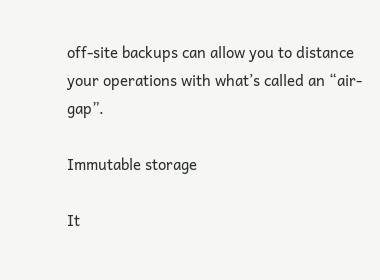off-site backups can allow you to distance your operations with what’s called an “air-gap”.

Immutable storage

It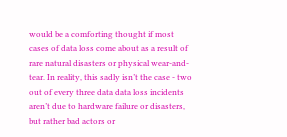would be a comforting thought if most cases of data loss come about as a result of rare natural disasters or physical wear-and-tear. In reality, this sadly isn’t the case - two out of every three data data loss incidents aren’t due to hardware failure or disasters, but rather bad actors or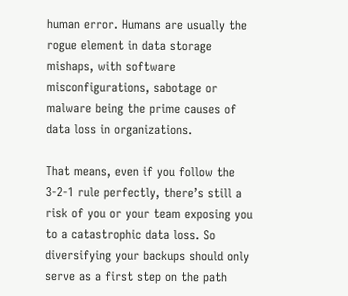human error. Humans are usually the rogue element in data storage mishaps, with software misconfigurations, sabotage or malware being the prime causes of data loss in organizations.

That means, even if you follow the 3-2-1 rule perfectly, there’s still a risk of you or your team exposing you to a catastrophic data loss. So diversifying your backups should only serve as a first step on the path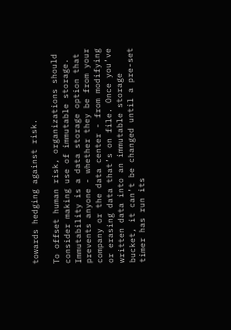towards hedging against risk.

To offset human risk, organizations should consider making use of immutable storage. Immutability is a data storage option that prevents anyone - whether they be from your company or the data center - from modifying or erasing data that’s on file. Once you’ve written data into an immutable storage bucket, it can’t be changed until a pre-set timer has run its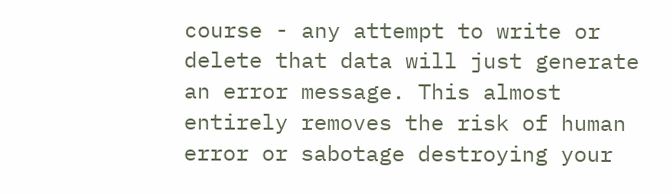course - any attempt to write or delete that data will just generate an error message. This almost entirely removes the risk of human error or sabotage destroying your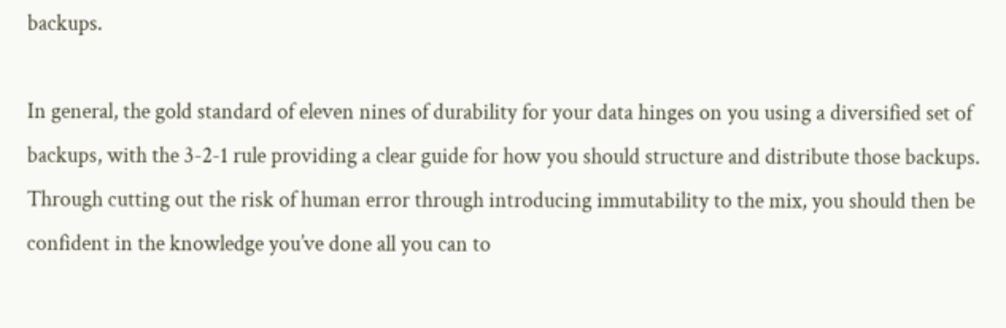backups.

In general, the gold standard of eleven nines of durability for your data hinges on you using a diversified set of backups, with the 3-2-1 rule providing a clear guide for how you should structure and distribute those backups. Through cutting out the risk of human error through introducing immutability to the mix, you should then be confident in the knowledge you’ve done all you can to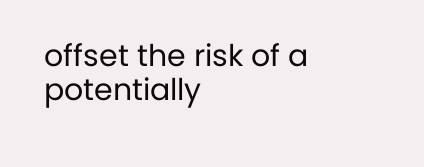offset the risk of a potentially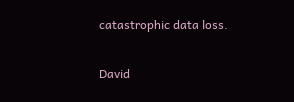catastrophic data loss.

David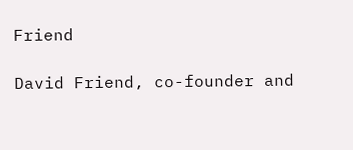Friend

David Friend, co-founder and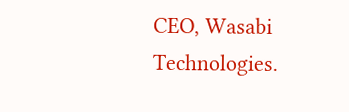CEO, Wasabi Technologies.